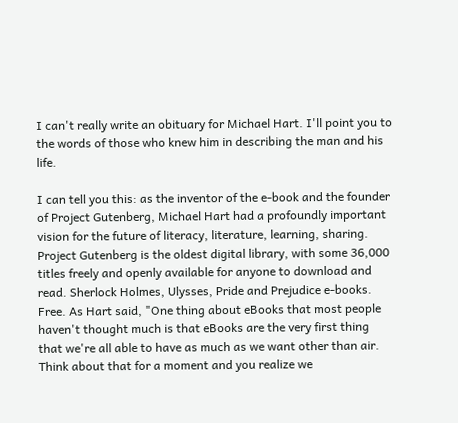I can't really write an obituary for Michael Hart. I'll point you to the words of those who knew him in describing the man and his life.

I can tell you this: as the inventor of the e-book and the founder of Project Gutenberg, Michael Hart had a profoundly important vision for the future of literacy, literature, learning, sharing. Project Gutenberg is the oldest digital library, with some 36,000 titles freely and openly available for anyone to download and read. Sherlock Holmes, Ulysses, Pride and Prejudice e-books. Free. As Hart said, "One thing about eBooks that most people haven't thought much is that eBooks are the very first thing that we're all able to have as much as we want other than air. Think about that for a moment and you realize we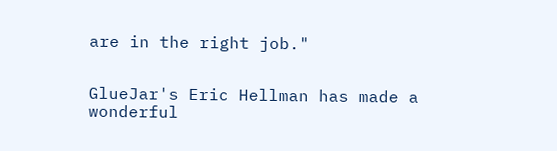are in the right job."


GlueJar's Eric Hellman has made a wonderful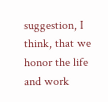suggestion, I think, that we honor the life and work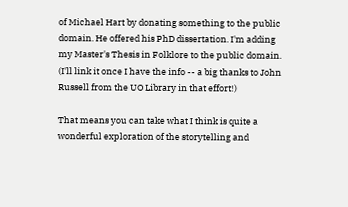of Michael Hart by donating something to the public domain. He offered his PhD dissertation. I'm adding my Master's Thesis in Folklore to the public domain. (I'll link it once I have the info -- a big thanks to John Russell from the UO Library in that effort!)

That means you can take what I think is quite a wonderful exploration of the storytelling and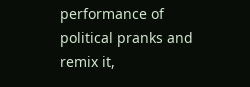performance of political pranks and remix it,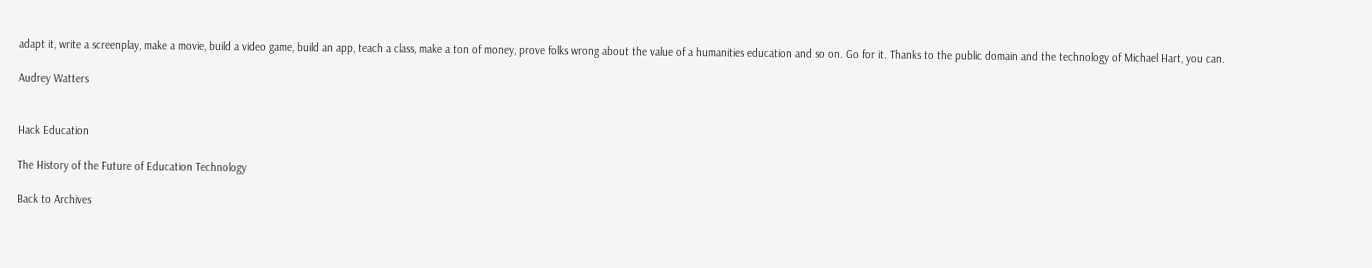adapt it, write a screenplay, make a movie, build a video game, build an app, teach a class, make a ton of money, prove folks wrong about the value of a humanities education and so on. Go for it. Thanks to the public domain and the technology of Michael Hart, you can.

Audrey Watters


Hack Education

The History of the Future of Education Technology

Back to Archives